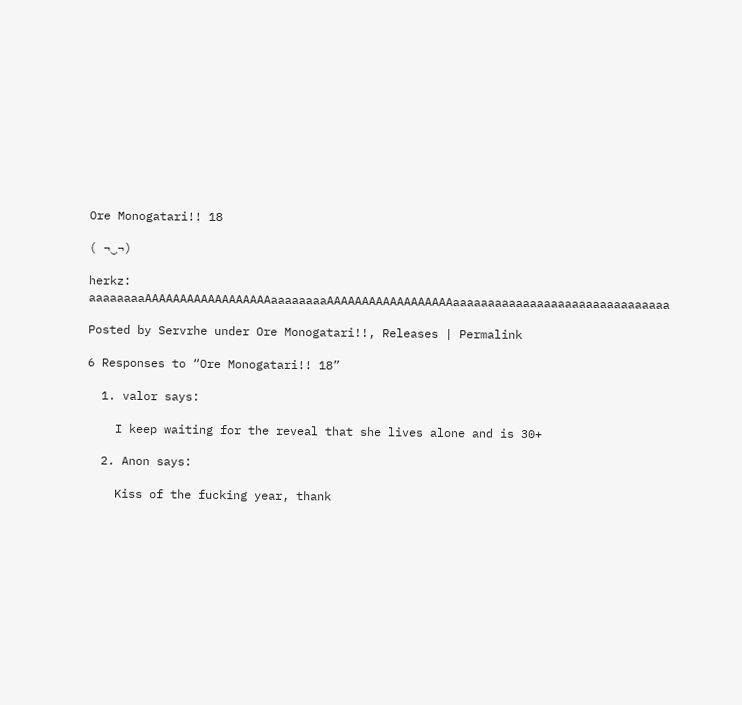Ore Monogatari!! 18

( ¬‿¬)

herkz: aaaaaaaaAAAAAAAAAAAAAAAAAAaaaaaaaaAAAAAAAAAAAAAAAAAAaaaaaaaaaaaaaaaaaaaaaaaaaaaaaaa

Posted by Servrhe under Ore Monogatari!!, Releases | Permalink

6 Responses to “Ore Monogatari!! 18”

  1. valor says:

    I keep waiting for the reveal that she lives alone and is 30+

  2. Anon says:

    Kiss of the fucking year, thank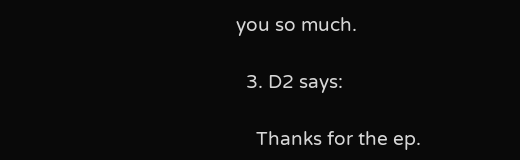you so much.

  3. D2 says:

    Thanks for the ep.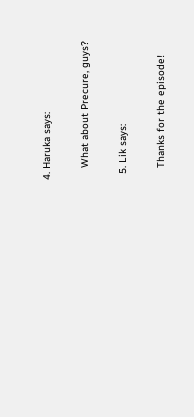4. Haruka says:

    What about Precure, guys?

  5. Lik says:

    Thanks for the episode!